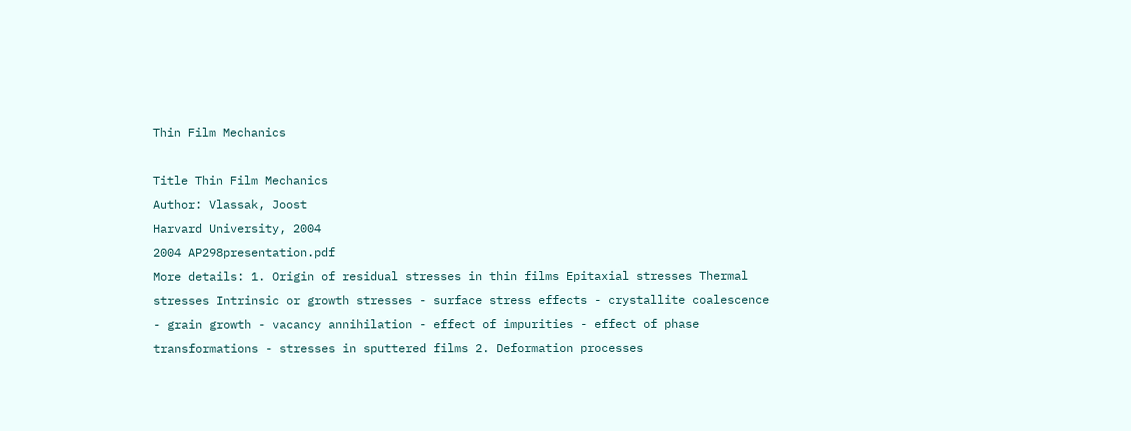Thin Film Mechanics

Title Thin Film Mechanics
Author: Vlassak, Joost
Harvard University, 2004
2004 AP298presentation.pdf
More details: 1. Origin of residual stresses in thin films Epitaxial stresses Thermal stresses Intrinsic or growth stresses - surface stress effects - crystallite coalescence - grain growth - vacancy annihilation - effect of impurities - effect of phase transformations - stresses in sputtered films 2. Deformation processes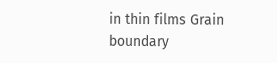in thin films Grain boundary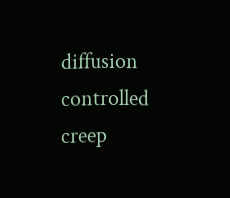diffusion controlled creep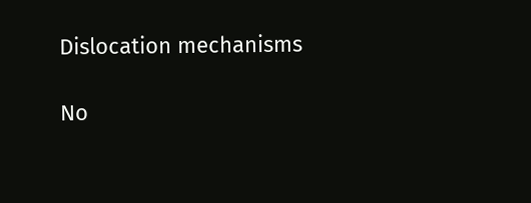Dislocation mechanisms

No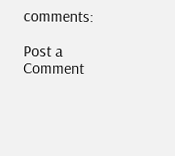comments:

Post a Comment